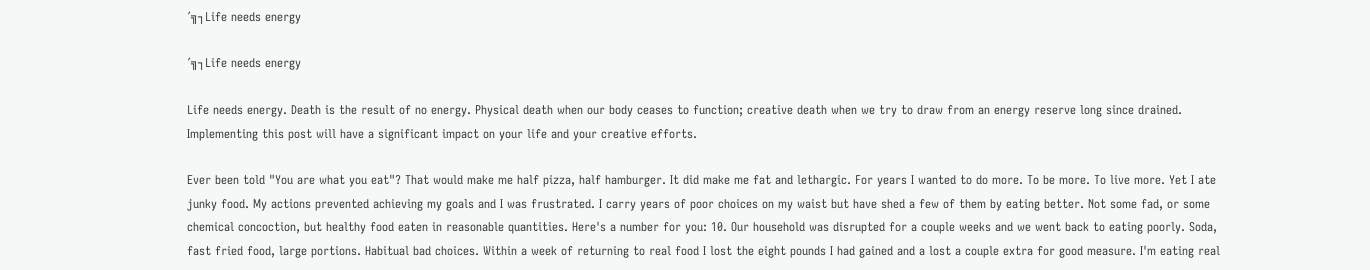´╗┐Life needs energy

´╗┐Life needs energy

Life needs energy. Death is the result of no energy. Physical death when our body ceases to function; creative death when we try to draw from an energy reserve long since drained. Implementing this post will have a significant impact on your life and your creative efforts.

Ever been told "You are what you eat"? That would make me half pizza, half hamburger. It did make me fat and lethargic. For years I wanted to do more. To be more. To live more. Yet I ate junky food. My actions prevented achieving my goals and I was frustrated. I carry years of poor choices on my waist but have shed a few of them by eating better. Not some fad, or some chemical concoction, but healthy food eaten in reasonable quantities. Here's a number for you: 10. Our household was disrupted for a couple weeks and we went back to eating poorly. Soda, fast fried food, large portions. Habitual bad choices. Within a week of returning to real food I lost the eight pounds I had gained and a lost a couple extra for good measure. I'm eating real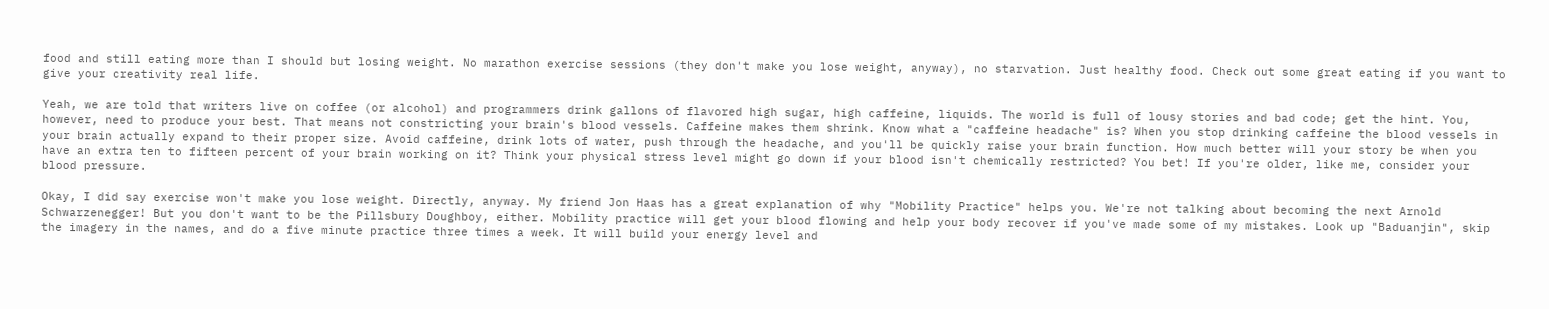food and still eating more than I should but losing weight. No marathon exercise sessions (they don't make you lose weight, anyway), no starvation. Just healthy food. Check out some great eating if you want to give your creativity real life.

Yeah, we are told that writers live on coffee (or alcohol) and programmers drink gallons of flavored high sugar, high caffeine, liquids. The world is full of lousy stories and bad code; get the hint. You, however, need to produce your best. That means not constricting your brain's blood vessels. Caffeine makes them shrink. Know what a "caffeine headache" is? When you stop drinking caffeine the blood vessels in your brain actually expand to their proper size. Avoid caffeine, drink lots of water, push through the headache, and you'll be quickly raise your brain function. How much better will your story be when you have an extra ten to fifteen percent of your brain working on it? Think your physical stress level might go down if your blood isn't chemically restricted? You bet! If you're older, like me, consider your blood pressure.

Okay, I did say exercise won't make you lose weight. Directly, anyway. My friend Jon Haas has a great explanation of why "Mobility Practice" helps you. We're not talking about becoming the next Arnold Schwarzenegger! But you don't want to be the Pillsbury Doughboy, either. Mobility practice will get your blood flowing and help your body recover if you've made some of my mistakes. Look up "Baduanjin", skip the imagery in the names, and do a five minute practice three times a week. It will build your energy level and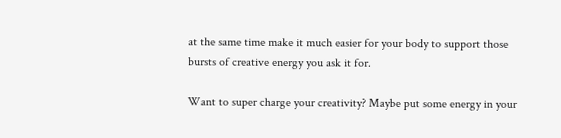at the same time make it much easier for your body to support those bursts of creative energy you ask it for.

Want to super charge your creativity? Maybe put some energy in your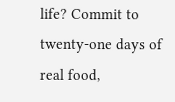life? Commit to twenty-one days of real food,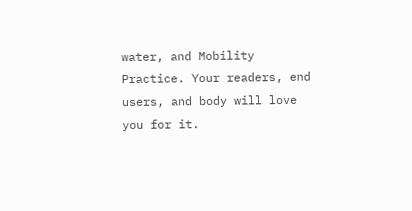water, and Mobility Practice. Your readers, end users, and body will love you for it.